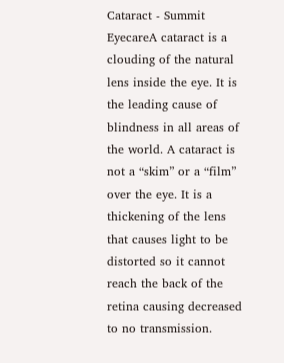Cataract - Summit EyecareA cataract is a clouding of the natural lens inside the eye. It is the leading cause of blindness in all areas of the world. A cataract is not a “skim” or a “film” over the eye. It is a thickening of the lens that causes light to be distorted so it cannot reach the back of the retina causing decreased to no transmission.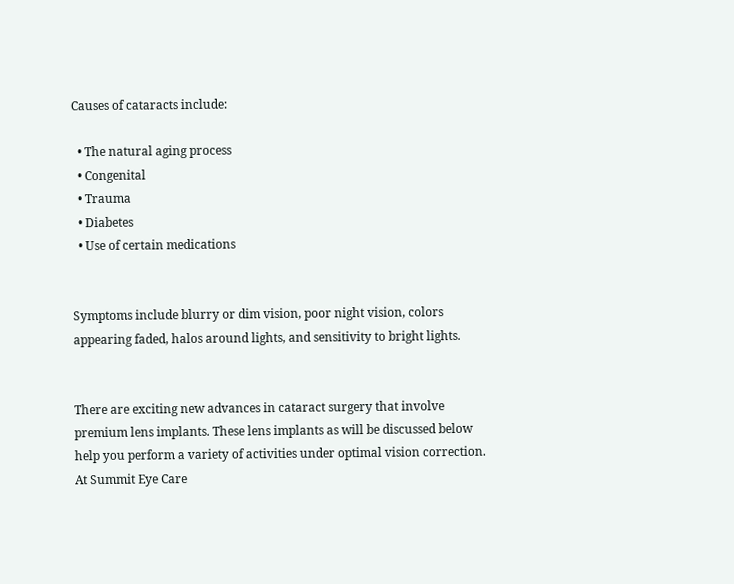Causes of cataracts include:

  • The natural aging process
  • Congenital
  • Trauma
  • Diabetes
  • Use of certain medications


Symptoms include blurry or dim vision, poor night vision, colors appearing faded, halos around lights, and sensitivity to bright lights.


There are exciting new advances in cataract surgery that involve premium lens implants. These lens implants as will be discussed below help you perform a variety of activities under optimal vision correction. At Summit Eye Care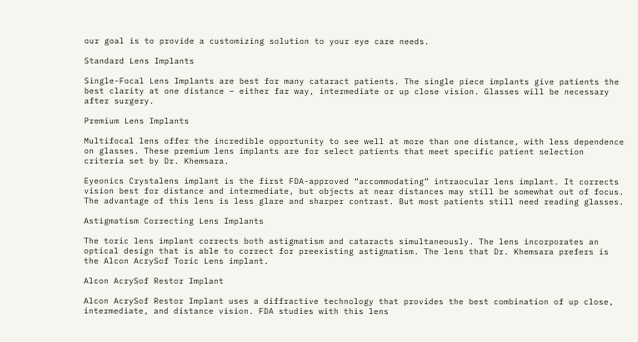our goal is to provide a customizing solution to your eye care needs.

Standard Lens Implants

Single-Focal Lens Implants are best for many cataract patients. The single piece implants give patients the best clarity at one distance – either far way, intermediate or up close vision. Glasses will be necessary after surgery.

Premium Lens Implants

Multifocal lens offer the incredible opportunity to see well at more than one distance, with less dependence on glasses. These premium lens implants are for select patients that meet specific patient selection criteria set by Dr. Khemsara.

Eyeonics Crystalens implant is the first FDA-approved “accommodating” intraocular lens implant. It corrects vision best for distance and intermediate, but objects at near distances may still be somewhat out of focus. The advantage of this lens is less glare and sharper contrast. But most patients still need reading glasses.

Astigmatism Correcting Lens Implants

The toric lens implant corrects both astigmatism and cataracts simultaneously. The lens incorporates an optical design that is able to correct for preexisting astigmatism. The lens that Dr. Khemsara prefers is the Alcon AcrySof Toric Lens implant.

Alcon AcrySof Restor Implant

Alcon AcrySof Restor Implant uses a diffractive technology that provides the best combination of up close, intermediate, and distance vision. FDA studies with this lens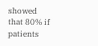showed that 80% if patients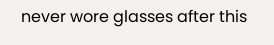never wore glasses after this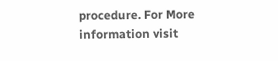procedure. For More information visit